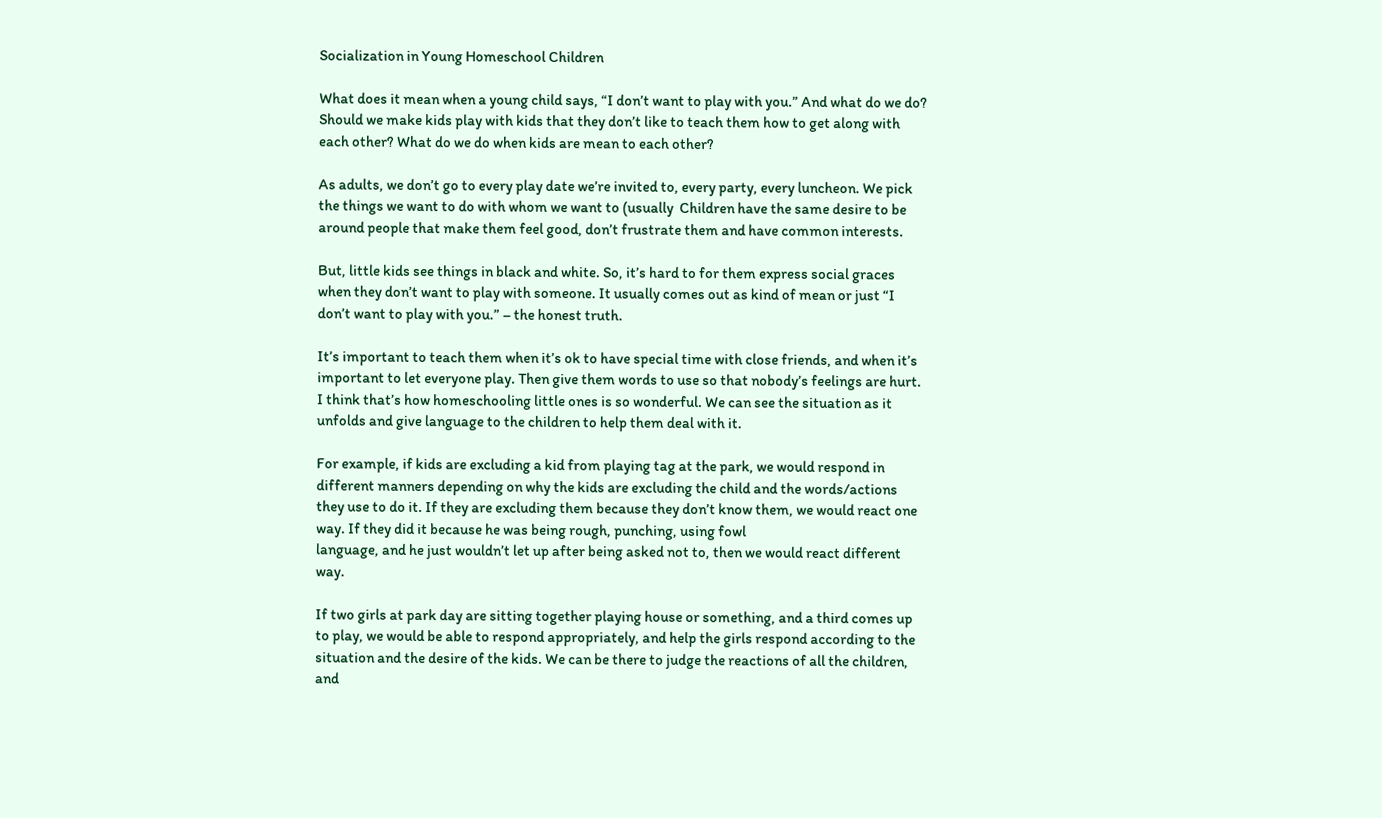Socialization in Young Homeschool Children

What does it mean when a young child says, “I don’t want to play with you.” And what do we do? Should we make kids play with kids that they don’t like to teach them how to get along with each other? What do we do when kids are mean to each other?

As adults, we don’t go to every play date we’re invited to, every party, every luncheon. We pick the things we want to do with whom we want to (usually  Children have the same desire to be around people that make them feel good, don’t frustrate them and have common interests.

But, little kids see things in black and white. So, it’s hard to for them express social graces when they don’t want to play with someone. It usually comes out as kind of mean or just “I don’t want to play with you.” – the honest truth.

It’s important to teach them when it’s ok to have special time with close friends, and when it’s important to let everyone play. Then give them words to use so that nobody’s feelings are hurt. I think that’s how homeschooling little ones is so wonderful. We can see the situation as it unfolds and give language to the children to help them deal with it.

For example, if kids are excluding a kid from playing tag at the park, we would respond in different manners depending on why the kids are excluding the child and the words/actions they use to do it. If they are excluding them because they don’t know them, we would react one way. If they did it because he was being rough, punching, using fowl
language, and he just wouldn’t let up after being asked not to, then we would react different way.

If two girls at park day are sitting together playing house or something, and a third comes up to play, we would be able to respond appropriately, and help the girls respond according to the situation and the desire of the kids. We can be there to judge the reactions of all the children, and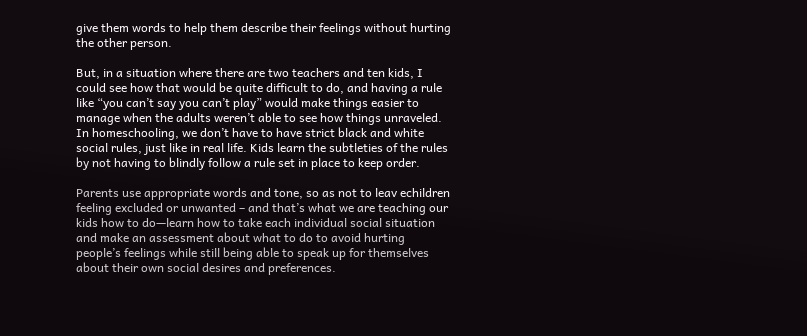give them words to help them describe their feelings without hurting the other person.

But, in a situation where there are two teachers and ten kids, I could see how that would be quite difficult to do, and having a rule like “you can’t say you can’t play” would make things easier to manage when the adults weren’t able to see how things unraveled. In homeschooling, we don’t have to have strict black and white social rules, just like in real life. Kids learn the subtleties of the rules by not having to blindly follow a rule set in place to keep order.

Parents use appropriate words and tone, so as not to leav echildren feeling excluded or unwanted – and that’s what we are teaching our kids how to do—learn how to take each individual social situation and make an assessment about what to do to avoid hurting people’s feelings while still being able to speak up for themselves about their own social desires and preferences.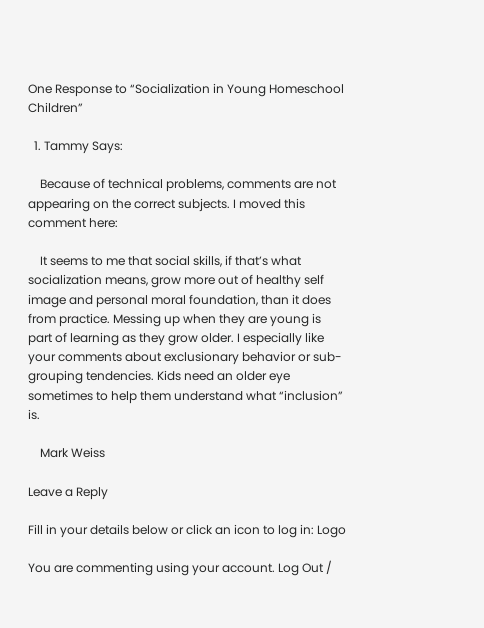One Response to “Socialization in Young Homeschool Children”

  1. Tammy Says:

    Because of technical problems, comments are not appearing on the correct subjects. I moved this comment here:

    It seems to me that social skills, if that’s what socialization means, grow more out of healthy self image and personal moral foundation, than it does from practice. Messing up when they are young is part of learning as they grow older. I especially like your comments about exclusionary behavior or sub-grouping tendencies. Kids need an older eye sometimes to help them understand what “inclusion” is.

    Mark Weiss

Leave a Reply

Fill in your details below or click an icon to log in: Logo

You are commenting using your account. Log Out /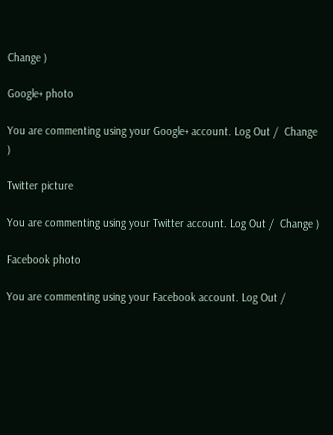Change )

Google+ photo

You are commenting using your Google+ account. Log Out /  Change )

Twitter picture

You are commenting using your Twitter account. Log Out /  Change )

Facebook photo

You are commenting using your Facebook account. Log Out /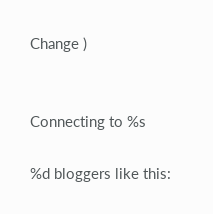Change )


Connecting to %s

%d bloggers like this: